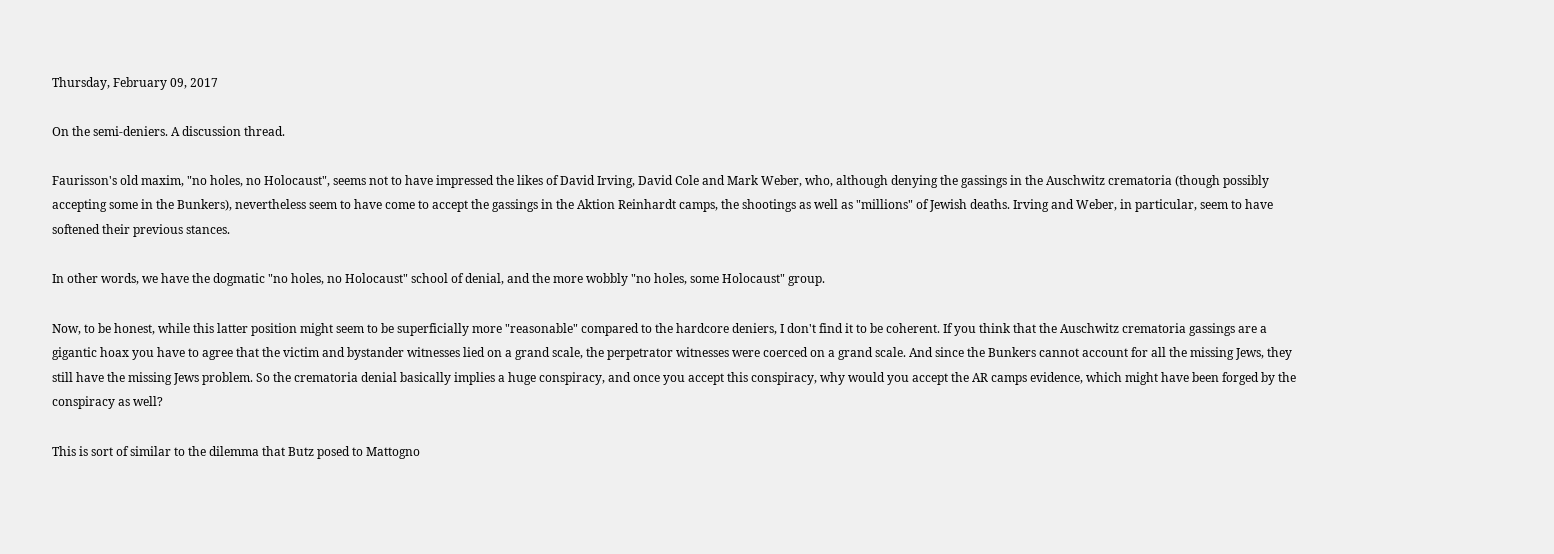Thursday, February 09, 2017

On the semi-deniers. A discussion thread.

Faurisson's old maxim, "no holes, no Holocaust", seems not to have impressed the likes of David Irving, David Cole and Mark Weber, who, although denying the gassings in the Auschwitz crematoria (though possibly accepting some in the Bunkers), nevertheless seem to have come to accept the gassings in the Aktion Reinhardt camps, the shootings as well as "millions" of Jewish deaths. Irving and Weber, in particular, seem to have softened their previous stances.

In other words, we have the dogmatic "no holes, no Holocaust" school of denial, and the more wobbly "no holes, some Holocaust" group.

Now, to be honest, while this latter position might seem to be superficially more "reasonable" compared to the hardcore deniers, I don't find it to be coherent. If you think that the Auschwitz crematoria gassings are a gigantic hoax you have to agree that the victim and bystander witnesses lied on a grand scale, the perpetrator witnesses were coerced on a grand scale. And since the Bunkers cannot account for all the missing Jews, they still have the missing Jews problem. So the crematoria denial basically implies a huge conspiracy, and once you accept this conspiracy, why would you accept the AR camps evidence, which might have been forged by the conspiracy as well?

This is sort of similar to the dilemma that Butz posed to Mattogno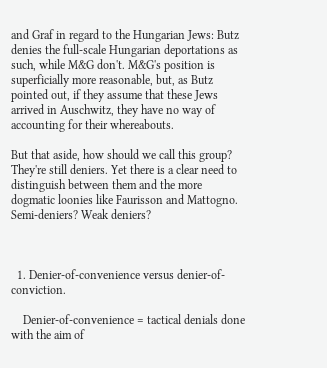and Graf in regard to the Hungarian Jews: Butz denies the full-scale Hungarian deportations as such, while M&G don't. M&G's position is superficially more reasonable, but, as Butz pointed out, if they assume that these Jews arrived in Auschwitz, they have no way of accounting for their whereabouts.

But that aside, how should we call this group? They're still deniers. Yet there is a clear need to distinguish between them and the more dogmatic loonies like Faurisson and Mattogno. Semi-deniers? Weak deniers?



  1. Denier-of-convenience versus denier-of-conviction.

    Denier-of-convenience = tactical denials done with the aim of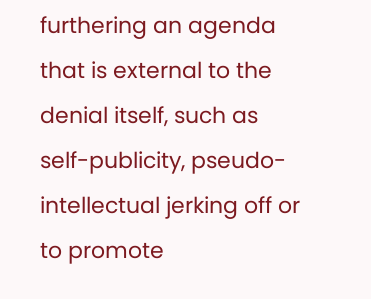furthering an agenda that is external to the denial itself, such as self-publicity, pseudo-intellectual jerking off or to promote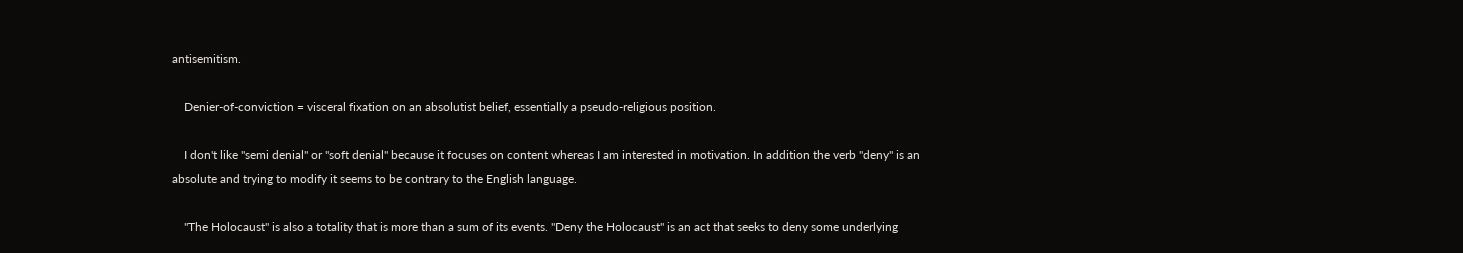antisemitism.

    Denier-of-conviction = visceral fixation on an absolutist belief, essentially a pseudo-religious position.

    I don't like "semi denial" or "soft denial" because it focuses on content whereas I am interested in motivation. In addition the verb "deny" is an absolute and trying to modify it seems to be contrary to the English language.

    "The Holocaust" is also a totality that is more than a sum of its events. "Deny the Holocaust" is an act that seeks to deny some underlying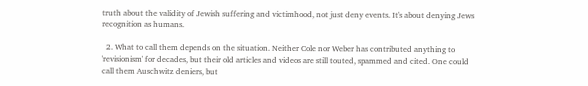truth about the validity of Jewish suffering and victimhood, not just deny events. It's about denying Jews recognition as humans.

  2. What to call them depends on the situation. Neither Cole nor Weber has contributed anything to 'revisionism' for decades, but their old articles and videos are still touted, spammed and cited. One could call them Auschwitz deniers, but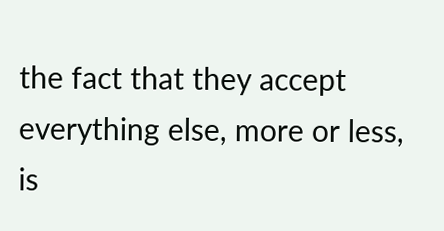the fact that they accept everything else, more or less, is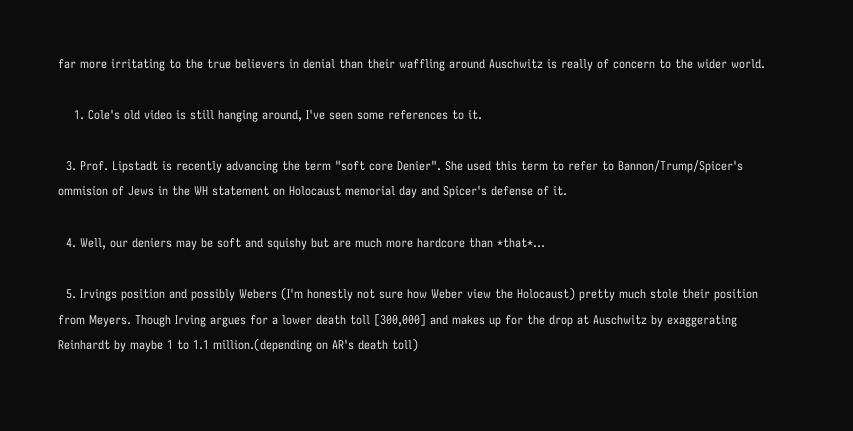far more irritating to the true believers in denial than their waffling around Auschwitz is really of concern to the wider world.

    1. Cole's old video is still hanging around, I've seen some references to it.

  3. Prof. Lipstadt is recently advancing the term "soft core Denier". She used this term to refer to Bannon/Trump/Spicer's ommision of Jews in the WH statement on Holocaust memorial day and Spicer's defense of it.

  4. Well, our deniers may be soft and squishy but are much more hardcore than *that*...

  5. Irvings position and possibly Webers (I'm honestly not sure how Weber view the Holocaust) pretty much stole their position from Meyers. Though Irving argues for a lower death toll [300,000] and makes up for the drop at Auschwitz by exaggerating Reinhardt by maybe 1 to 1.1 million.(depending on AR's death toll)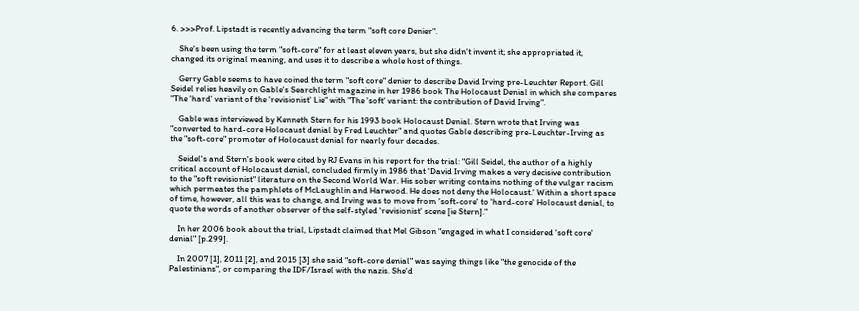6. >>>Prof. Lipstadt is recently advancing the term "soft core Denier".

    She's been using the term "soft-core" for at least eleven years, but she didn't invent it; she appropriated it, changed its original meaning, and uses it to describe a whole host of things.

    Gerry Gable seems to have coined the term "soft core" denier to describe David Irving pre-Leuchter Report. Gill Seidel relies heavily on Gable's Searchlight magazine in her 1986 book The Holocaust Denial in which she compares "The 'hard' variant of the 'revisionist' Lie" with "The 'soft' variant: the contribution of David Irving".

    Gable was interviewed by Kenneth Stern for his 1993 book Holocaust Denial. Stern wrote that Irving was "converted to hard-core Holocaust denial by Fred Leuchter" and quotes Gable describing pre-Leuchter-Irving as the "soft-core" promoter of Holocaust denial for nearly four decades.

    Seidel's and Stern's book were cited by RJ Evans in his report for the trial: "Gill Seidel, the author of a highly critical account of Holocaust denial, concluded firmly in 1986 that 'David Irving makes a very decisive contribution to the "soft revisionist" literature on the Second World War. His sober writing contains nothing of the vulgar racism which permeates the pamphlets of McLaughlin and Harwood. He does not deny the Holocaust.' Within a short space of time, however, all this was to change, and Irving was to move from 'soft-core' to 'hard-core' Holocaust denial, to quote the words of another observer of the self-styled 'revisionist' scene [ie Stern]."

    In her 2006 book about the trial, Lipstadt claimed that Mel Gibson "engaged in what I considered 'soft core' denial" [p.299].

    In 2007 [1], 2011 [2], and 2015 [3] she said "soft-core denial" was saying things like "the genocide of the Palestinians", or comparing the IDF/Israel with the nazis. She'd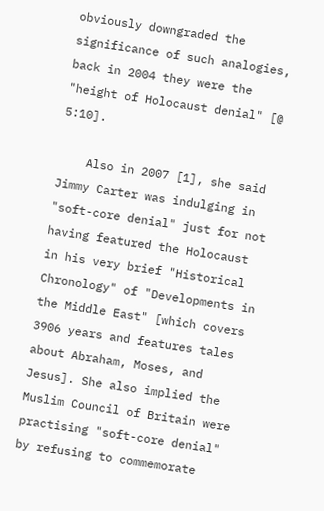obviously downgraded the significance of such analogies, back in 2004 they were the "height of Holocaust denial" [@ 5:10].

    Also in 2007 [1], she said Jimmy Carter was indulging in "soft-core denial" just for not having featured the Holocaust in his very brief "Historical Chronology" of "Developments in the Middle East" [which covers 3906 years and features tales about Abraham, Moses, and Jesus]. She also implied the Muslim Council of Britain were practising "soft-core denial" by refusing to commemorate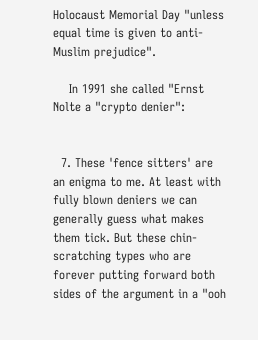Holocaust Memorial Day "unless equal time is given to anti-Muslim prejudice".

    In 1991 she called "Ernst Nolte a "crypto denier":


  7. These 'fence sitters' are an enigma to me. At least with fully blown deniers we can generally guess what makes them tick. But these chin-scratching types who are forever putting forward both sides of the argument in a "ooh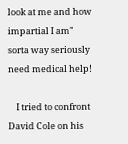look at me and how impartial I am" sorta way seriously need medical help!

    I tried to confront David Cole on his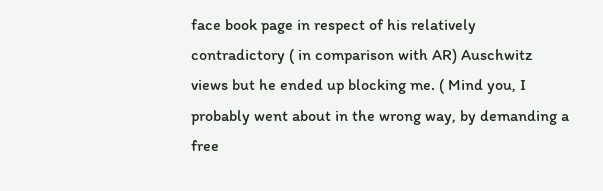face book page in respect of his relatively contradictory ( in comparison with AR) Auschwitz views but he ended up blocking me. ( Mind you, I probably went about in the wrong way, by demanding a free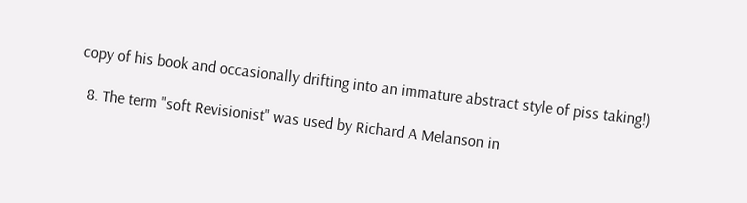copy of his book and occasionally drifting into an immature abstract style of piss taking!)

  8. The term "soft Revisionist" was used by Richard A Melanson in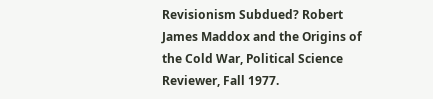Revisionism Subdued? Robert James Maddox and the Origins of the Cold War, Political Science Reviewer, Fall 1977.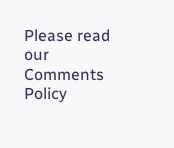Please read our Comments Policy